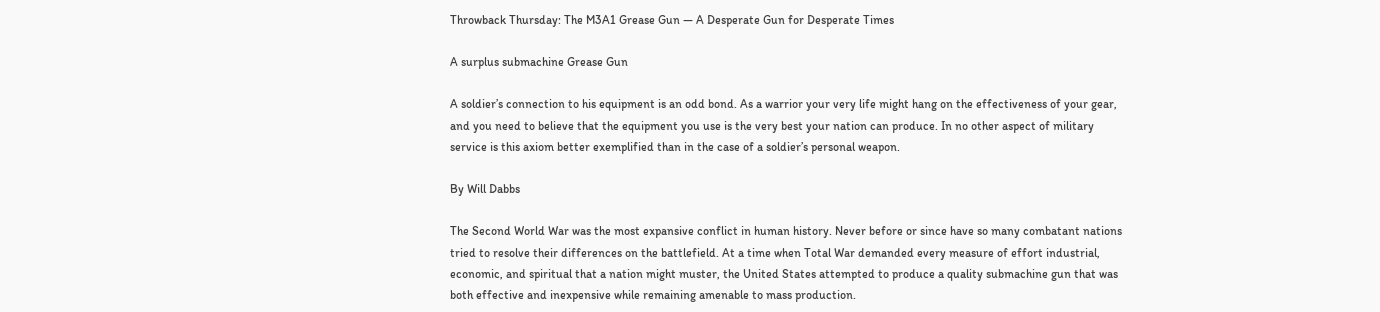Throwback Thursday: The M3A1 Grease Gun — A Desperate Gun for Desperate Times

A surplus submachine Grease Gun

A soldier’s connection to his equipment is an odd bond. As a warrior your very life might hang on the effectiveness of your gear, and you need to believe that the equipment you use is the very best your nation can produce. In no other aspect of military service is this axiom better exemplified than in the case of a soldier’s personal weapon.

By Will Dabbs

The Second World War was the most expansive conflict in human history. Never before or since have so many combatant nations tried to resolve their differences on the battlefield. At a time when Total War demanded every measure of effort industrial, economic, and spiritual that a nation might muster, the United States attempted to produce a quality submachine gun that was both effective and inexpensive while remaining amenable to mass production.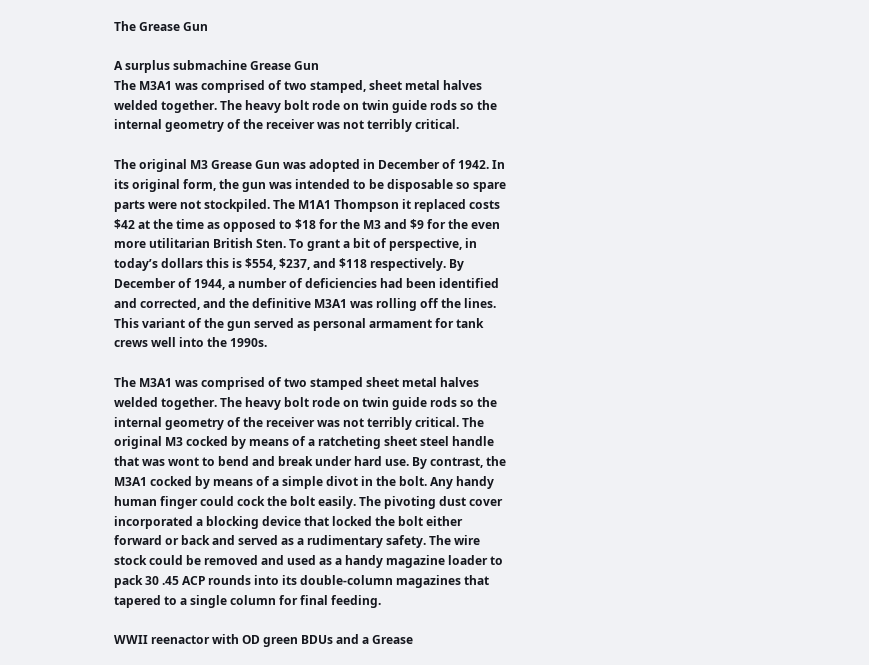The Grease Gun

A surplus submachine Grease Gun
The M3A1 was comprised of two stamped, sheet metal halves welded together. The heavy bolt rode on twin guide rods so the internal geometry of the receiver was not terribly critical.

The original M3 Grease Gun was adopted in December of 1942. In its original form, the gun was intended to be disposable so spare parts were not stockpiled. The M1A1 Thompson it replaced costs $42 at the time as opposed to $18 for the M3 and $9 for the even more utilitarian British Sten. To grant a bit of perspective, in today’s dollars this is $554, $237, and $118 respectively. By December of 1944, a number of deficiencies had been identified and corrected, and the definitive M3A1 was rolling off the lines. This variant of the gun served as personal armament for tank crews well into the 1990s.

The M3A1 was comprised of two stamped sheet metal halves welded together. The heavy bolt rode on twin guide rods so the internal geometry of the receiver was not terribly critical. The original M3 cocked by means of a ratcheting sheet steel handle that was wont to bend and break under hard use. By contrast, the M3A1 cocked by means of a simple divot in the bolt. Any handy human finger could cock the bolt easily. The pivoting dust cover incorporated a blocking device that locked the bolt either forward or back and served as a rudimentary safety. The wire stock could be removed and used as a handy magazine loader to pack 30 .45 ACP rounds into its double-column magazines that tapered to a single column for final feeding.

WWII reenactor with OD green BDUs and a Grease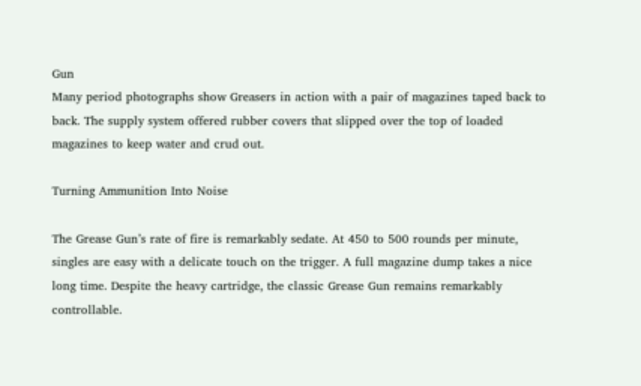Gun
Many period photographs show Greasers in action with a pair of magazines taped back to back. The supply system offered rubber covers that slipped over the top of loaded magazines to keep water and crud out.

Turning Ammunition Into Noise

The Grease Gun’s rate of fire is remarkably sedate. At 450 to 500 rounds per minute, singles are easy with a delicate touch on the trigger. A full magazine dump takes a nice long time. Despite the heavy cartridge, the classic Grease Gun remains remarkably controllable.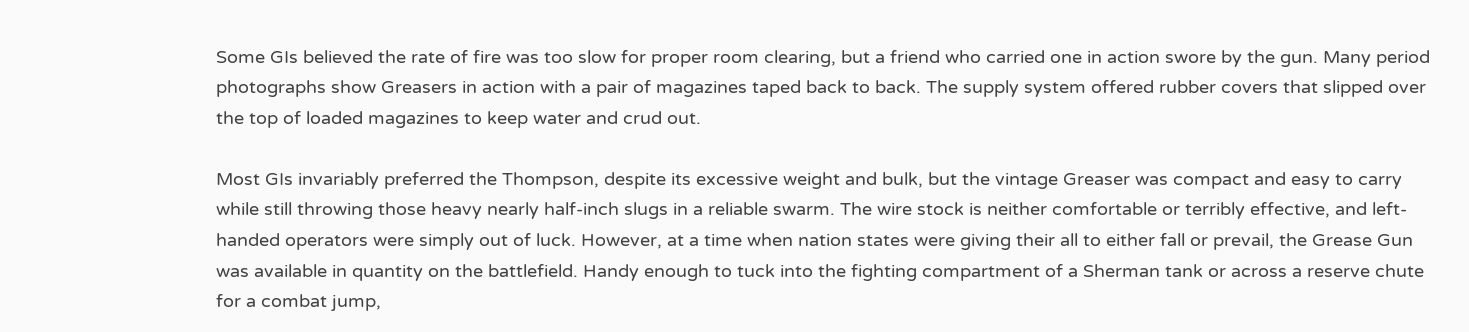Some GIs believed the rate of fire was too slow for proper room clearing, but a friend who carried one in action swore by the gun. Many period photographs show Greasers in action with a pair of magazines taped back to back. The supply system offered rubber covers that slipped over the top of loaded magazines to keep water and crud out.

Most GIs invariably preferred the Thompson, despite its excessive weight and bulk, but the vintage Greaser was compact and easy to carry while still throwing those heavy nearly half-inch slugs in a reliable swarm. The wire stock is neither comfortable or terribly effective, and left-handed operators were simply out of luck. However, at a time when nation states were giving their all to either fall or prevail, the Grease Gun was available in quantity on the battlefield. Handy enough to tuck into the fighting compartment of a Sherman tank or across a reserve chute for a combat jump,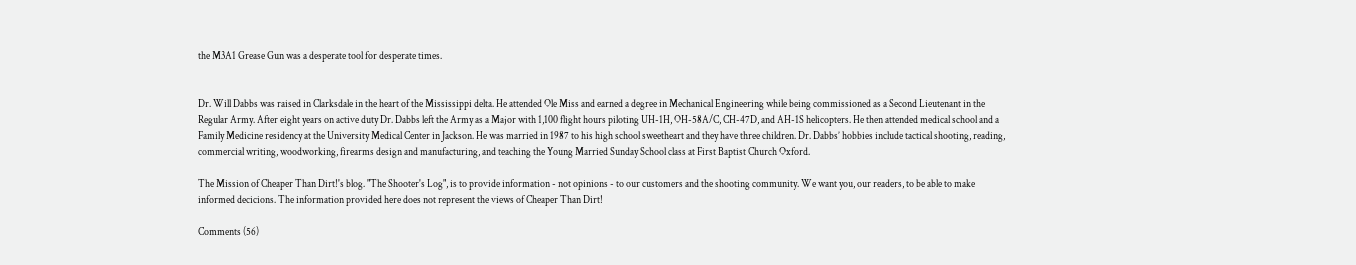the M3A1 Grease Gun was a desperate tool for desperate times.


Dr. Will Dabbs was raised in Clarksdale in the heart of the Mississippi delta. He attended Ole Miss and earned a degree in Mechanical Engineering while being commissioned as a Second Lieutenant in the Regular Army. After eight years on active duty Dr. Dabbs left the Army as a Major with 1,100 flight hours piloting UH-1H, OH-58A/C, CH-47D, and AH-1S helicopters. He then attended medical school and a Family Medicine residency at the University Medical Center in Jackson. He was married in 1987 to his high school sweetheart and they have three children. Dr. Dabbs’ hobbies include tactical shooting, reading, commercial writing, woodworking, firearms design and manufacturing, and teaching the Young Married Sunday School class at First Baptist Church Oxford.

The Mission of Cheaper Than Dirt!'s blog. "The Shooter's Log", is to provide information - not opinions - to our customers and the shooting community. We want you, our readers, to be able to make informed decicions. The information provided here does not represent the views of Cheaper Than Dirt!

Comments (56)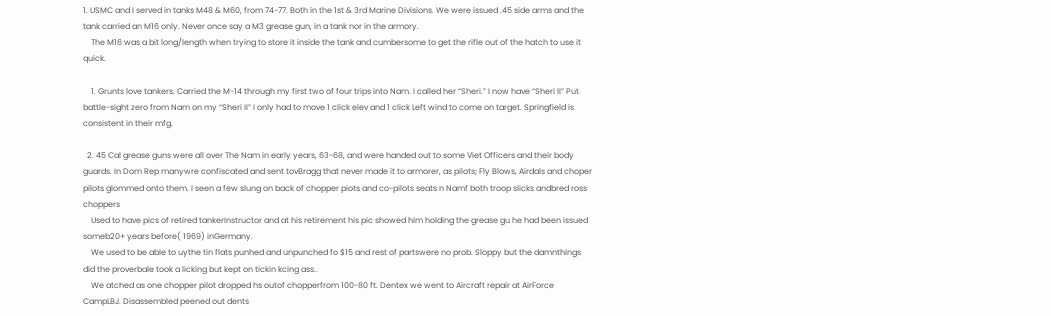1. USMC and I served in tanks M48 & M60, from 74-77. Both in the 1st & 3rd Marine Divisions. We were issued .45 side arms and the tank carried an M16 only. Never once say a M3 grease gun, in a tank nor in the armory.
    The M16 was a bit long/length when trying to store it inside the tank and cumbersome to get the rifle out of the hatch to use it quick.

    1. Grunts love tankers. Carried the M-14 through my first two of four trips into Nam. I called her “Sheri.” I now have “Sheri II” Put battle-sight zero from Nam on my “Sheri II” I only had to move 1 click elev and 1 click Left wind to come on target. Springfield is consistent in their mfg.

  2. 45 Cal grease guns were all over The Nam in early years, 63-68, and were handed out to some Viet Officers and their body guards. In Dom Rep manywre confiscated and sent tovBragg that never made it to armorer, as pilots; Fly Blows, Airdals and choper pilots glommed onto them. I seen a few slung on back of chopper piots and co-pilots seats n Namf both troop slicks andbred ross choppers
    Used to have pics of retired tankerInstructor and at his retirement his pic showed him holding the grease gu he had been issued someb20+ years before( 1969) inGermany.
    We used to be able to uythe tin flats punhed and unpunched fo $15 and rest of partswere no prob. Sloppy but the damnthings did the proverbale took a licking but kept on tickin kcing ass..
    We atched as one chopper pilot dropped hs outof chopperfrom 100-80 ft. Dentex we went to Aircraft repair at AirForce CampLBJ. Disassembled peened out dents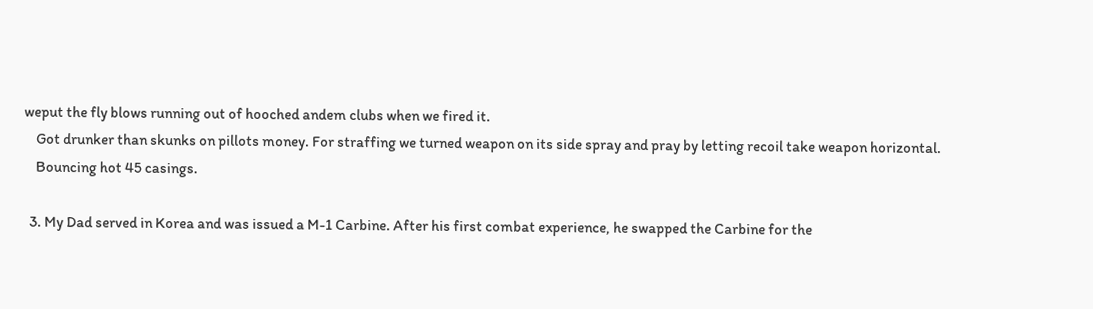weput the fly blows running out of hooched andem clubs when we fired it.
    Got drunker than skunks on pillots money. For straffing we turned weapon on its side spray and pray by letting recoil take weapon horizontal.
    Bouncing hot 45 casings.

  3. My Dad served in Korea and was issued a M-1 Carbine. After his first combat experience, he swapped the Carbine for the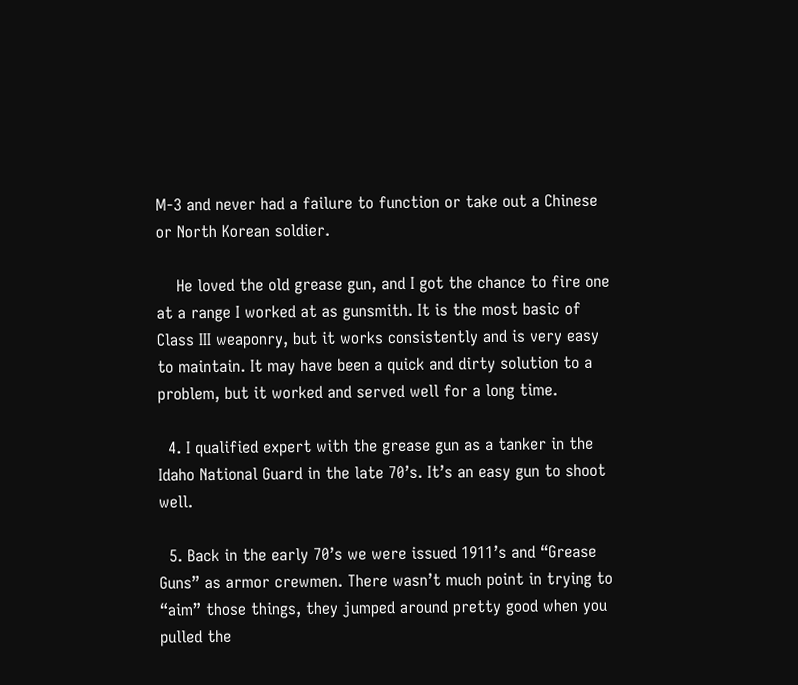M-3 and never had a failure to function or take out a Chinese or North Korean soldier.

    He loved the old grease gun, and I got the chance to fire one at a range I worked at as gunsmith. It is the most basic of Class III weaponry, but it works consistently and is very easy to maintain. It may have been a quick and dirty solution to a problem, but it worked and served well for a long time.

  4. I qualified expert with the grease gun as a tanker in the Idaho National Guard in the late 70’s. It’s an easy gun to shoot well.

  5. Back in the early 70’s we were issued 1911’s and “Grease Guns” as armor crewmen. There wasn’t much point in trying to “aim” those things, they jumped around pretty good when you pulled the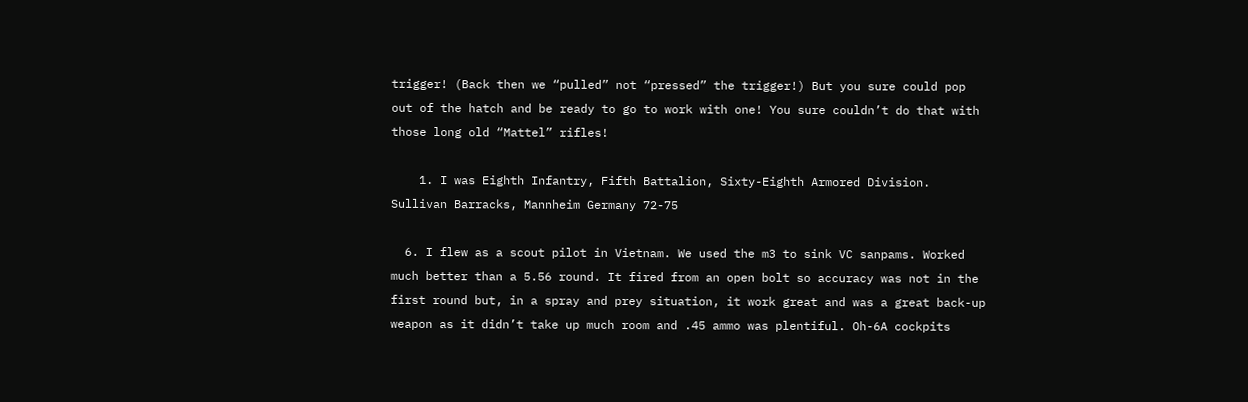trigger! (Back then we “pulled” not “pressed” the trigger!) But you sure could pop out of the hatch and be ready to go to work with one! You sure couldn’t do that with those long old “Mattel” rifles!

    1. I was Eighth Infantry, Fifth Battalion, Sixty-Eighth Armored Division. Sullivan Barracks, Mannheim Germany 72-75

  6. I flew as a scout pilot in Vietnam. We used the m3 to sink VC sanpams. Worked much better than a 5.56 round. It fired from an open bolt so accuracy was not in the first round but, in a spray and prey situation, it work great and was a great back-up weapon as it didn’t take up much room and .45 ammo was plentiful. Oh-6A cockpits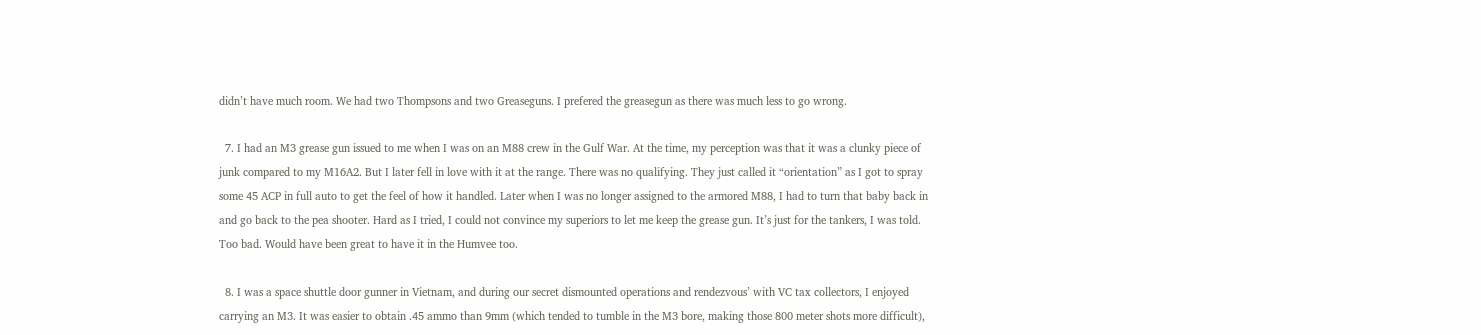didn’t have much room. We had two Thompsons and two Greaseguns. I prefered the greasegun as there was much less to go wrong.

  7. I had an M3 grease gun issued to me when I was on an M88 crew in the Gulf War. At the time, my perception was that it was a clunky piece of junk compared to my M16A2. But I later fell in love with it at the range. There was no qualifying. They just called it “orientation” as I got to spray some 45 ACP in full auto to get the feel of how it handled. Later when I was no longer assigned to the armored M88, I had to turn that baby back in and go back to the pea shooter. Hard as I tried, I could not convince my superiors to let me keep the grease gun. It’s just for the tankers, I was told. Too bad. Would have been great to have it in the Humvee too.

  8. I was a space shuttle door gunner in Vietnam, and during our secret dismounted operations and rendezvous’ with VC tax collectors, I enjoyed carrying an M3. It was easier to obtain .45 ammo than 9mm (which tended to tumble in the M3 bore, making those 800 meter shots more difficult),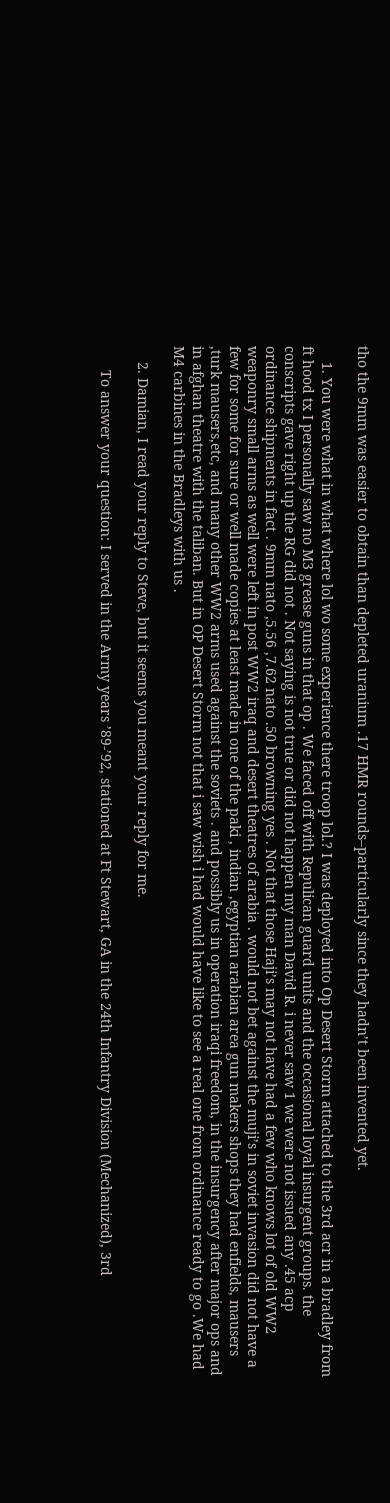tho the 9mm was easier to obtain than depleted uranium .17 HMR rounds–particularly since they hadn’t been invented yet.

    1. You were what in what where lol wo some experience there troop lol.? I was deployed into Op Desert Storm attached to the 3rd acr in a bradley from ft hood tx I personally saw no M3 grease guns in that op . We faced off with Repulican guard units and the occasional loyal insurgent groups. the conscripts gave right up the RG did not . Not saying is not true or did not happen my man David R. i never saw 1 we were not issued any .45 acp ordinance shipments in fact . 9mm nato ,5.56 ,7.62 nato .50 browning yes . Not that those Haji’s may not have had a few who knows lot of old WW2 weaponry small arms as well were left in post WW2 iraq and desert theatres of arabia . would not bet against the muji’s in soviet invasion did not have a few for some for sure or well made copies at least made in one of the paki , indian ,egyptian arabian area gun makers shops they had enfields, mausers ,turk mausers,etc, and many other WW2 arms used against the soviets . and possibly us in operation iraqi freedom, in the insurgency after major ops and in afghan theatre with the taliban. But in OP Desert Storm not that i saw wish i had would have like to see a real one from ordinance ready to go .We had M4 carbines in the Bradleys with us .

    2. Damian, I read your reply to Steve, but it seems you meant your reply for me.

      To answer your question: I served in the Army years ’89-’92, stationed at Ft Stewart, GA in the 24th Infantry Division (Mechanized), 3rd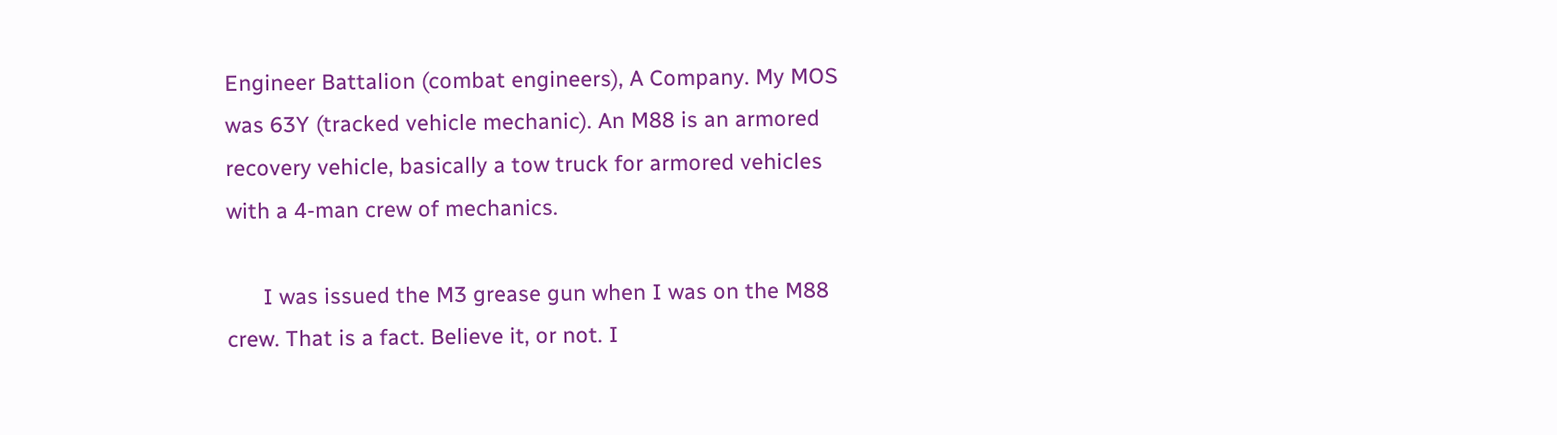Engineer Battalion (combat engineers), A Company. My MOS was 63Y (tracked vehicle mechanic). An M88 is an armored recovery vehicle, basically a tow truck for armored vehicles with a 4-man crew of mechanics.

      I was issued the M3 grease gun when I was on the M88 crew. That is a fact. Believe it, or not. I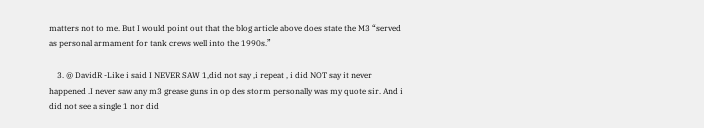matters not to me. But I would point out that the blog article above does state the M3 “served as personal armament for tank crews well into the 1990s.”

    3. @ DavidR -Like i said I NEVER SAW 1,did not say ,i repeat , i did NOT say it never happened .I never saw any m3 grease guns in op des storm personally was my quote sir. And i did not see a single 1 nor did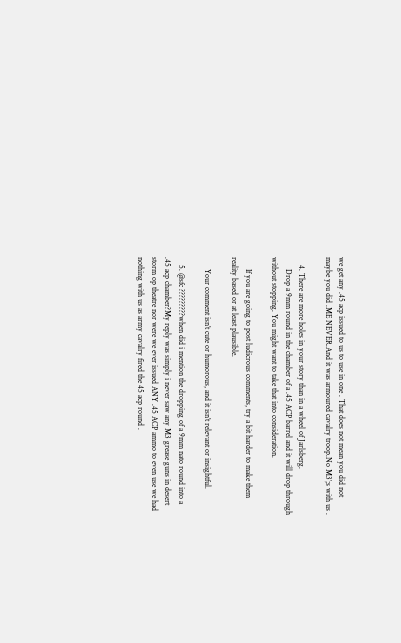we get any .45 acp issued to us to use in one . That does not mean you did not maybe you did .ME NEVER.And it was armoured cavalry troop.No M3′;s with us .

    4. There are more holes in your story than in a wheel of Jarlsberg.
      Drop a 9mm round in the chamber of a .45 ACP barrel and it will drop through without stopping. You might want to take that into consideration.

      If you are going to post ludicrous comments, try a bit harder to make them reality based or at least plausible.

      Your comment isn’t cute or humorous, and it isn’t relevant or insightful.

    5. @sfc ?????????when did i mention the dropping of a 9mm nato round into a .45 acp chamber?My reply was simply i never saw any M3 grease guns in desert storm op theatre nor were we ever issued ANY .45 ACP ammo to even use we had nothing with us as army cavalry fired the 45 acp round .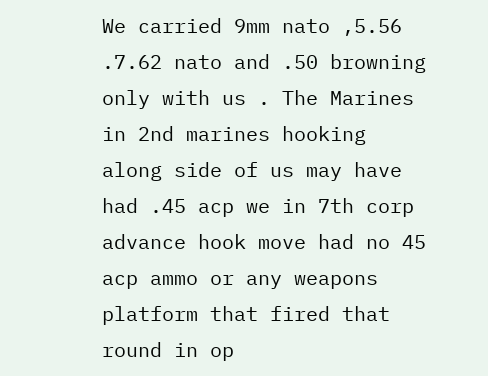We carried 9mm nato ,5.56 .7.62 nato and .50 browning only with us . The Marines in 2nd marines hooking along side of us may have had .45 acp we in 7th corp advance hook move had no 45 acp ammo or any weapons platform that fired that round in op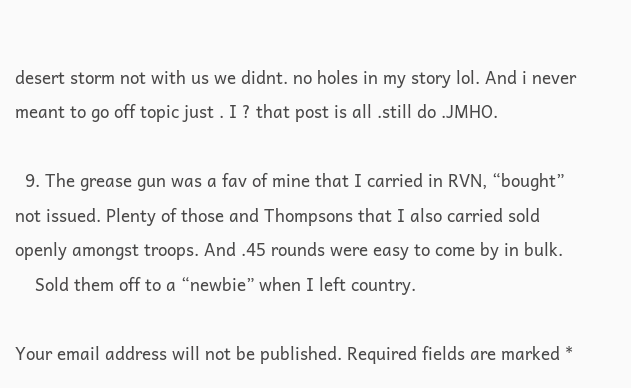desert storm not with us we didnt. no holes in my story lol. And i never meant to go off topic just . I ? that post is all .still do .JMHO.

  9. The grease gun was a fav of mine that I carried in RVN, “bought” not issued. Plenty of those and Thompsons that I also carried sold openly amongst troops. And .45 rounds were easy to come by in bulk.
    Sold them off to a “newbie” when I left country.

Your email address will not be published. Required fields are marked *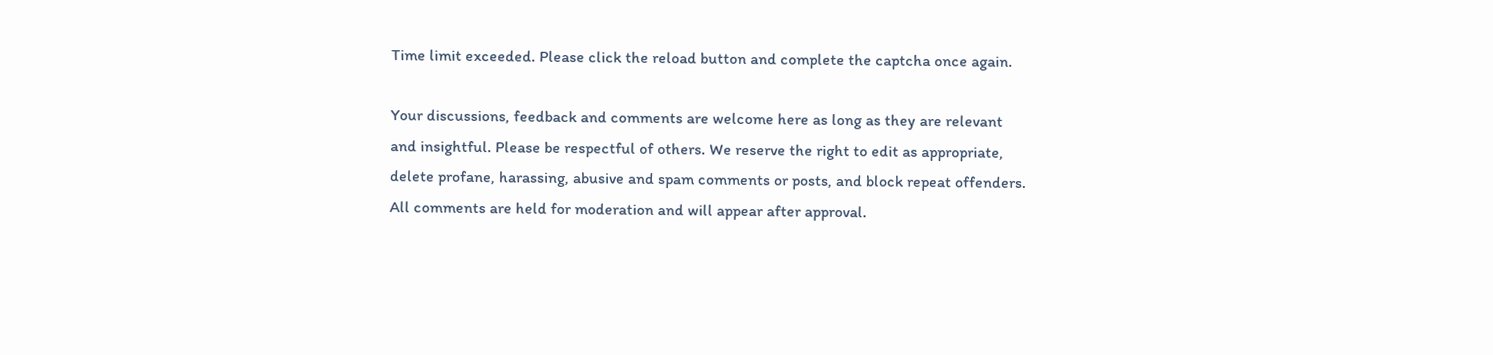Time limit exceeded. Please click the reload button and complete the captcha once again.

Your discussions, feedback and comments are welcome here as long as they are relevant and insightful. Please be respectful of others. We reserve the right to edit as appropriate, delete profane, harassing, abusive and spam comments or posts, and block repeat offenders. All comments are held for moderation and will appear after approval.